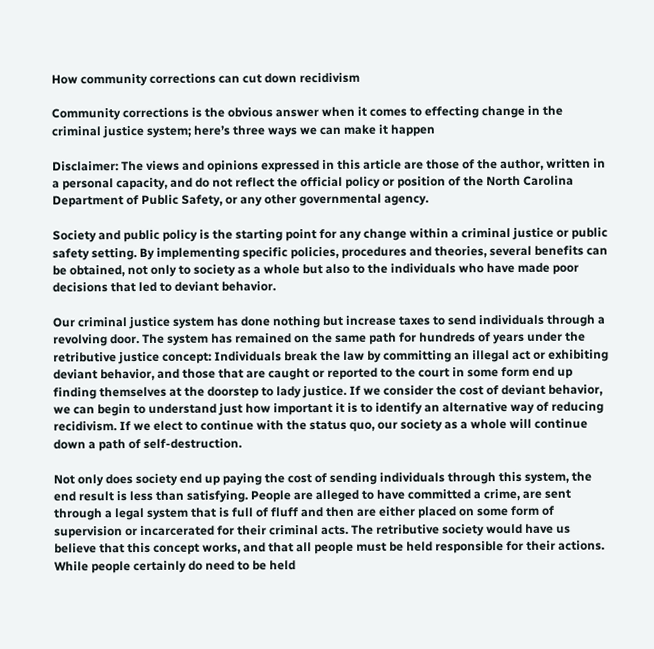How community corrections can cut down recidivism

Community corrections is the obvious answer when it comes to effecting change in the criminal justice system; here’s three ways we can make it happen

Disclaimer: The views and opinions expressed in this article are those of the author, written in a personal capacity, and do not reflect the official policy or position of the North Carolina Department of Public Safety, or any other governmental agency.

Society and public policy is the starting point for any change within a criminal justice or public safety setting. By implementing specific policies, procedures and theories, several benefits can be obtained, not only to society as a whole but also to the individuals who have made poor decisions that led to deviant behavior.

Our criminal justice system has done nothing but increase taxes to send individuals through a revolving door. The system has remained on the same path for hundreds of years under the retributive justice concept: Individuals break the law by committing an illegal act or exhibiting deviant behavior, and those that are caught or reported to the court in some form end up finding themselves at the doorstep to lady justice. If we consider the cost of deviant behavior, we can begin to understand just how important it is to identify an alternative way of reducing recidivism. If we elect to continue with the status quo, our society as a whole will continue down a path of self-destruction.

Not only does society end up paying the cost of sending individuals through this system, the end result is less than satisfying. People are alleged to have committed a crime, are sent through a legal system that is full of fluff and then are either placed on some form of supervision or incarcerated for their criminal acts. The retributive society would have us believe that this concept works, and that all people must be held responsible for their actions. While people certainly do need to be held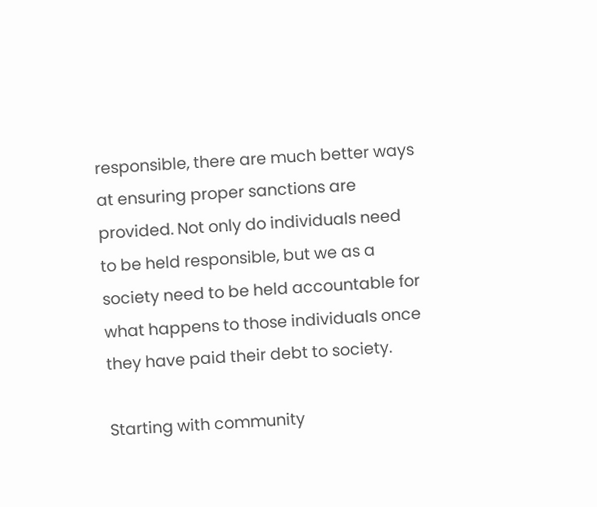responsible, there are much better ways at ensuring proper sanctions are provided. Not only do individuals need to be held responsible, but we as a society need to be held accountable for what happens to those individuals once they have paid their debt to society.

Starting with community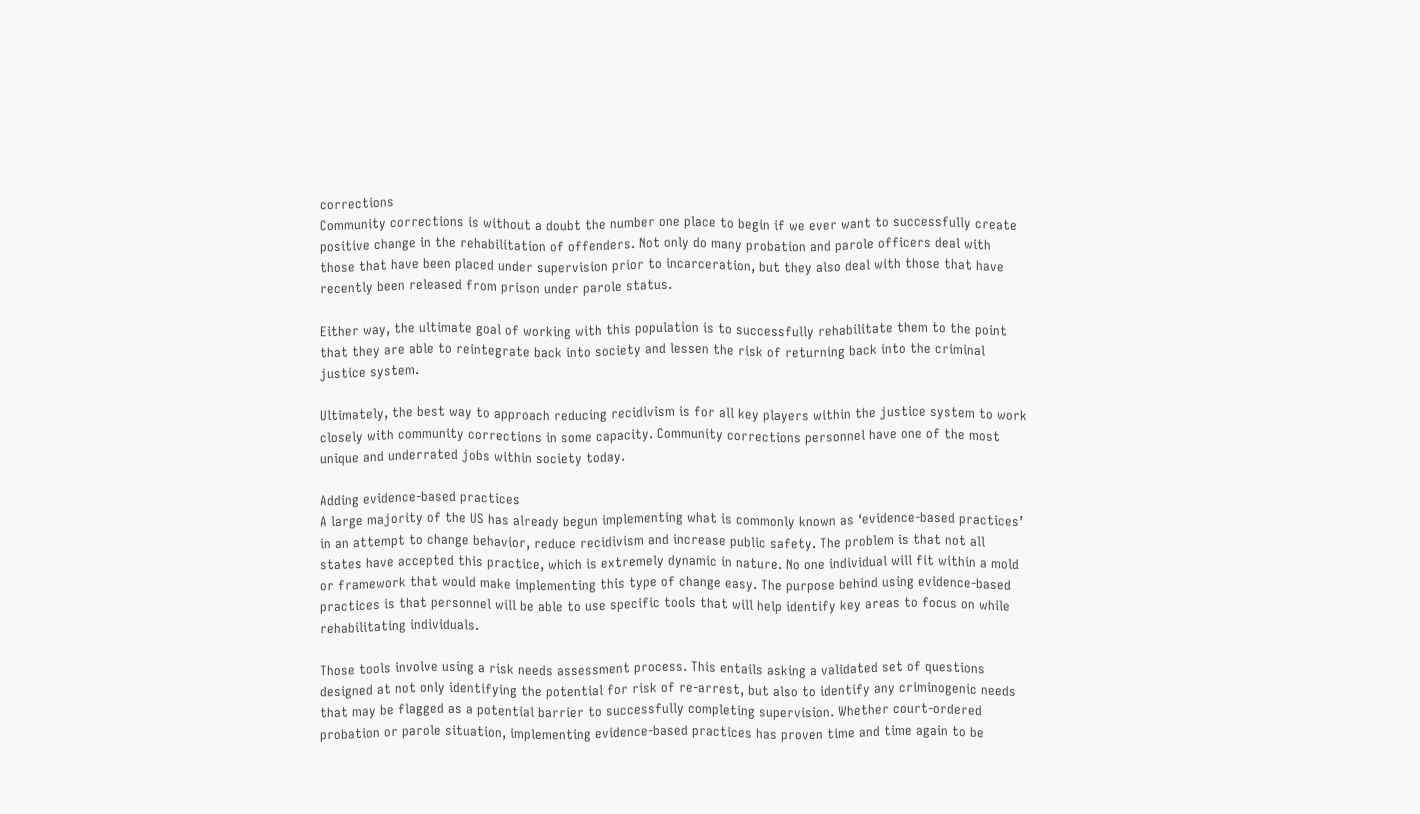corrections
Community corrections is without a doubt the number one place to begin if we ever want to successfully create positive change in the rehabilitation of offenders. Not only do many probation and parole officers deal with those that have been placed under supervision prior to incarceration, but they also deal with those that have recently been released from prison under parole status.

Either way, the ultimate goal of working with this population is to successfully rehabilitate them to the point that they are able to reintegrate back into society and lessen the risk of returning back into the criminal justice system.

Ultimately, the best way to approach reducing recidivism is for all key players within the justice system to work closely with community corrections in some capacity. Community corrections personnel have one of the most unique and underrated jobs within society today.

Adding evidence-based practices
A large majority of the US has already begun implementing what is commonly known as ‘evidence-based practices’ in an attempt to change behavior, reduce recidivism and increase public safety. The problem is that not all states have accepted this practice, which is extremely dynamic in nature. No one individual will fit within a mold or framework that would make implementing this type of change easy. The purpose behind using evidence-based practices is that personnel will be able to use specific tools that will help identify key areas to focus on while rehabilitating individuals.

Those tools involve using a risk needs assessment process. This entails asking a validated set of questions designed at not only identifying the potential for risk of re-arrest, but also to identify any criminogenic needs that may be flagged as a potential barrier to successfully completing supervision. Whether court-ordered probation or parole situation, implementing evidence-based practices has proven time and time again to be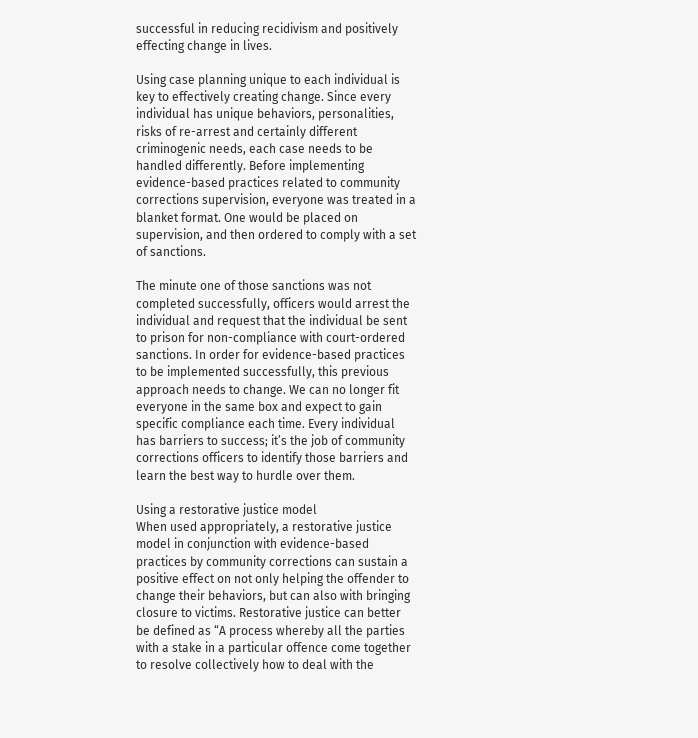successful in reducing recidivism and positively effecting change in lives.

Using case planning unique to each individual is key to effectively creating change. Since every individual has unique behaviors, personalities, risks of re-arrest and certainly different criminogenic needs, each case needs to be handled differently. Before implementing evidence-based practices related to community corrections supervision, everyone was treated in a blanket format. One would be placed on supervision, and then ordered to comply with a set of sanctions.

The minute one of those sanctions was not completed successfully, officers would arrest the individual and request that the individual be sent to prison for non-compliance with court-ordered sanctions. In order for evidence-based practices to be implemented successfully, this previous approach needs to change. We can no longer fit everyone in the same box and expect to gain specific compliance each time. Every individual has barriers to success; it’s the job of community corrections officers to identify those barriers and learn the best way to hurdle over them.

Using a restorative justice model
When used appropriately, a restorative justice model in conjunction with evidence-based practices by community corrections can sustain a positive effect on not only helping the offender to change their behaviors, but can also with bringing closure to victims. Restorative justice can better be defined as “A process whereby all the parties with a stake in a particular offence come together to resolve collectively how to deal with the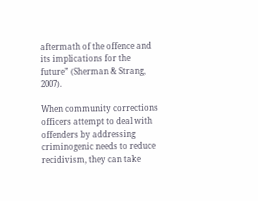aftermath of the offence and its implications for the future” (Sherman & Strang, 2007).

When community corrections officers attempt to deal with offenders by addressing criminogenic needs to reduce recidivism, they can take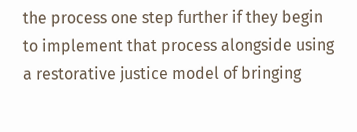the process one step further if they begin to implement that process alongside using a restorative justice model of bringing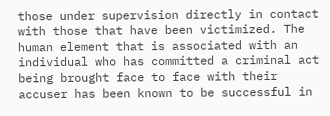those under supervision directly in contact with those that have been victimized. The human element that is associated with an individual who has committed a criminal act being brought face to face with their accuser has been known to be successful in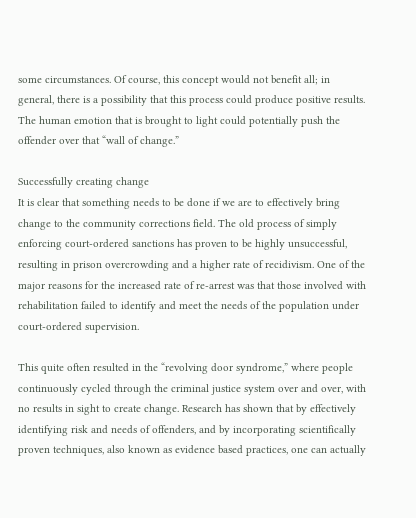some circumstances. Of course, this concept would not benefit all; in general, there is a possibility that this process could produce positive results. The human emotion that is brought to light could potentially push the offender over that “wall of change.”

Successfully creating change
It is clear that something needs to be done if we are to effectively bring change to the community corrections field. The old process of simply enforcing court-ordered sanctions has proven to be highly unsuccessful, resulting in prison overcrowding and a higher rate of recidivism. One of the major reasons for the increased rate of re-arrest was that those involved with rehabilitation failed to identify and meet the needs of the population under court-ordered supervision.

This quite often resulted in the “revolving door syndrome,” where people continuously cycled through the criminal justice system over and over, with no results in sight to create change. Research has shown that by effectively identifying risk and needs of offenders, and by incorporating scientifically proven techniques, also known as evidence based practices, one can actually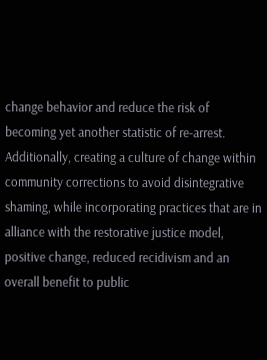change behavior and reduce the risk of becoming yet another statistic of re-arrest. Additionally, creating a culture of change within community corrections to avoid disintegrative shaming, while incorporating practices that are in alliance with the restorative justice model, positive change, reduced recidivism and an overall benefit to public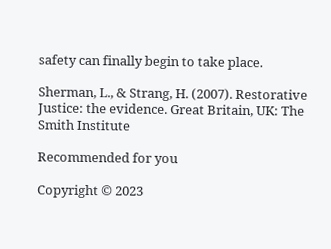safety can finally begin to take place.

Sherman, L., & Strang, H. (2007). Restorative Justice: the evidence. Great Britain, UK: The Smith Institute

Recommended for you

Copyright © 2023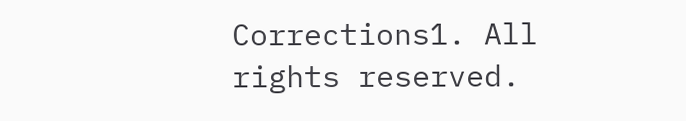Corrections1. All rights reserved.